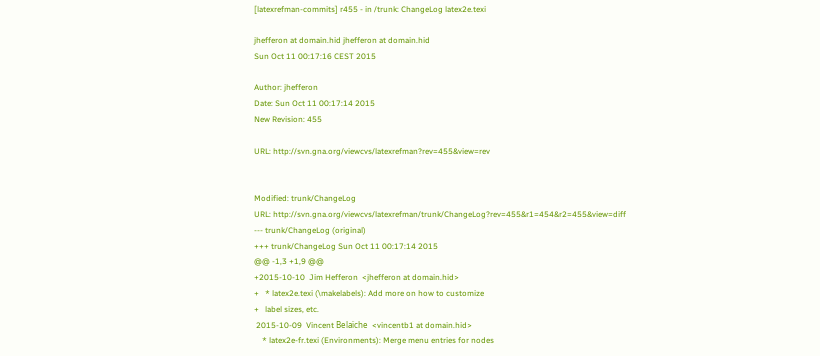[latexrefman-commits] r455 - in /trunk: ChangeLog latex2e.texi

jhefferon at domain.hid jhefferon at domain.hid
Sun Oct 11 00:17:16 CEST 2015

Author: jhefferon
Date: Sun Oct 11 00:17:14 2015
New Revision: 455

URL: http://svn.gna.org/viewcvs/latexrefman?rev=455&view=rev


Modified: trunk/ChangeLog
URL: http://svn.gna.org/viewcvs/latexrefman/trunk/ChangeLog?rev=455&r1=454&r2=455&view=diff
--- trunk/ChangeLog (original)
+++ trunk/ChangeLog Sun Oct 11 00:17:14 2015
@@ -1,3 +1,9 @@
+2015-10-10  Jim Hefferon  <jhefferon at domain.hid>
+   * latex2e.texi (\makelabels): Add more on how to customize
+   label sizes, etc.
 2015-10-09  Vincent Belaïche  <vincentb1 at domain.hid>
    * latex2e-fr.texi (Environments): Merge menu entries for nodes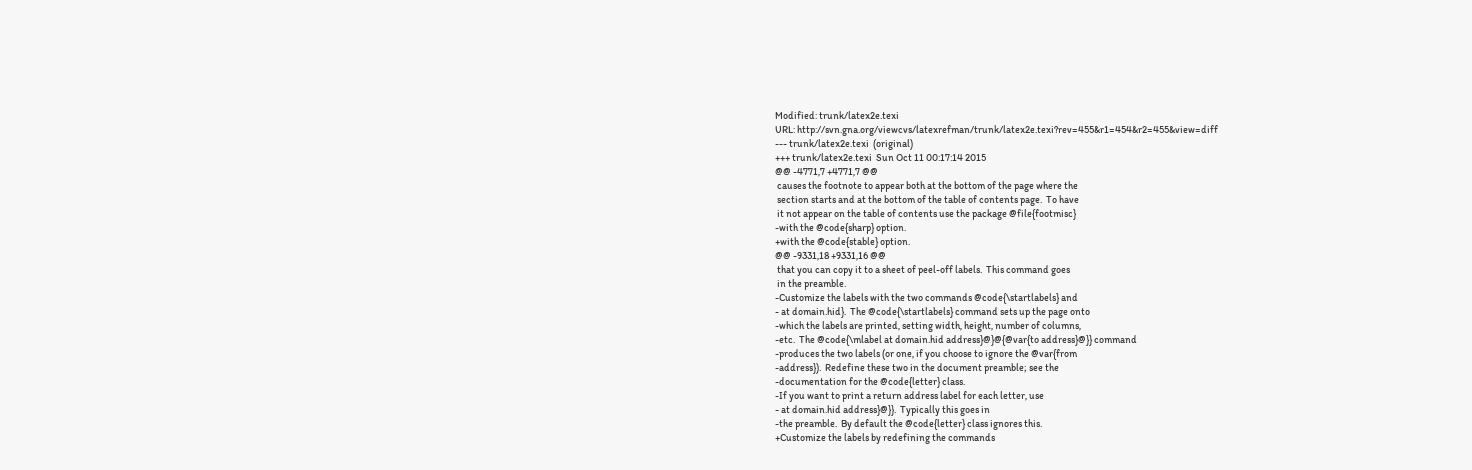Modified: trunk/latex2e.texi
URL: http://svn.gna.org/viewcvs/latexrefman/trunk/latex2e.texi?rev=455&r1=454&r2=455&view=diff
--- trunk/latex2e.texi  (original)
+++ trunk/latex2e.texi  Sun Oct 11 00:17:14 2015
@@ -4771,7 +4771,7 @@
 causes the footnote to appear both at the bottom of the page where the
 section starts and at the bottom of the table of contents page.  To have
 it not appear on the table of contents use the package @file{footmisc}
-with the @code{sharp} option.
+with the @code{stable} option.
@@ -9331,18 +9331,16 @@
 that you can copy it to a sheet of peel-off labels.  This command goes
 in the preamble.
-Customize the labels with the two commands @code{\startlabels} and
- at domain.hid}.  The @code{\startlabels} command sets up the page onto
-which the labels are printed, setting width, height, number of columns,
-etc.  The @code{\mlabel at domain.hid address}@}@{@var{to address}@}} command
-produces the two labels (or one, if you choose to ignore the @var{from
-address}).  Redefine these two in the document preamble; see the
-documentation for the @code{letter} class.
-If you want to print a return address label for each letter, use
- at domain.hid address}@}}.  Typically this goes in
-the preamble.  By default the @code{letter} class ignores this.
+Customize the labels by redefining the commands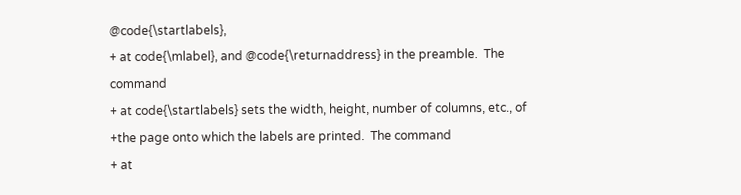@code{\startlabels},
+ at code{\mlabel}, and @code{\returnaddress} in the preamble.  The command
+ at code{\startlabels} sets the width, height, number of columns, etc., of
+the page onto which the labels are printed.  The command
+ at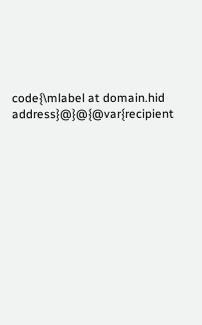code{\mlabel at domain.hid address}@}@{@var{recipient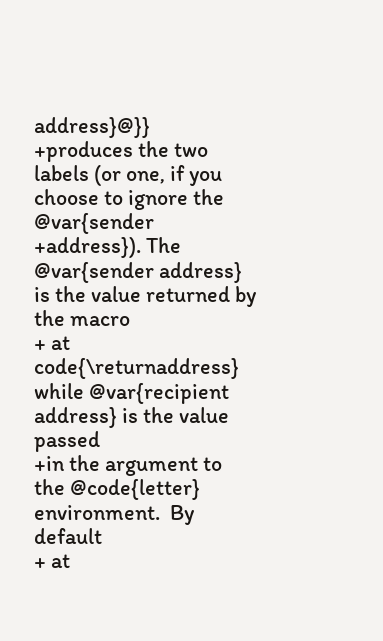address}@}}
+produces the two labels (or one, if you choose to ignore the @var{sender
+address}). The @var{sender address} is the value returned by the macro
+ at code{\returnaddress} while @var{recipient address} is the value passed
+in the argument to the @code{letter} environment.  By default
+ at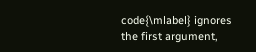code{\mlabel} ignores the first argument,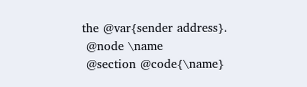the @var{sender address}.
 @node \name
 @section @code{\name}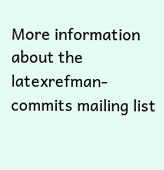More information about the latexrefman-commits mailing list